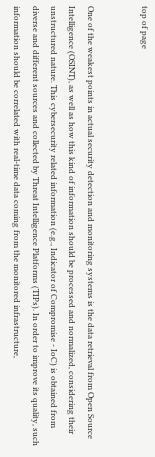top of page


One of the weakest points in actual security detection and monitoring systems is the data retrieval from Open Source Intelligence (OSINT), as well as how this kind of information should be processed and normalized, considering their unstructured nature. This cybersecurity related information (e.g., Indicator of Compromise - IoC) is obtained from diverse and different sources and collected by Threat Intelligence Platforms (TIPs). In order to improve its quality, such information should be correlated with real-time data coming from the monitored infrastructure,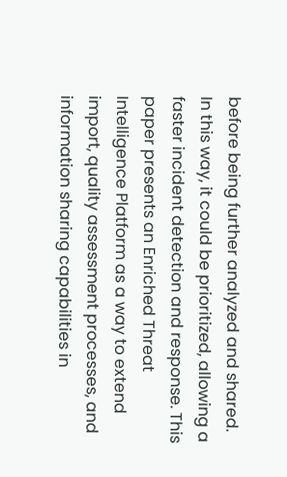before being further analyzed and shared. In this way, it could be prioritized, allowing a faster incident detection and response. This paper presents an Enriched Threat Intelligence Platform as a way to extend import, quality assessment processes, and information sharing capabilities in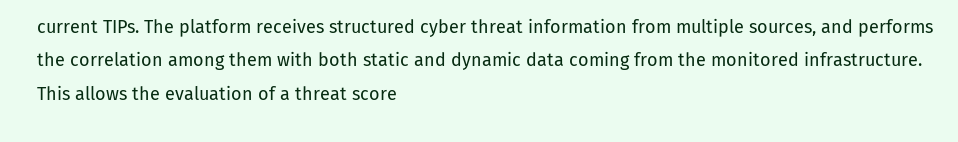current TIPs. The platform receives structured cyber threat information from multiple sources, and performs the correlation among them with both static and dynamic data coming from the monitored infrastructure. This allows the evaluation of a threat score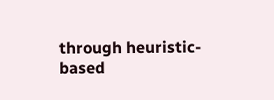through heuristic-based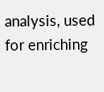analysis, used for enriching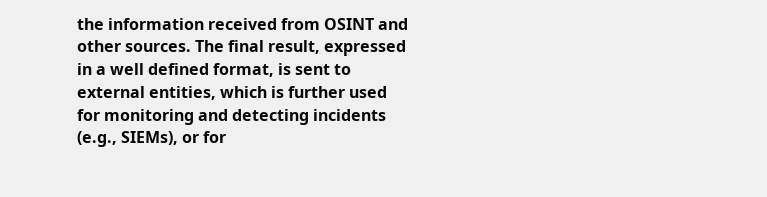the information received from OSINT and other sources. The final result, expressed in a well defined format, is sent to external entities, which is further used for monitoring and detecting incidents (e.g., SIEMs), or for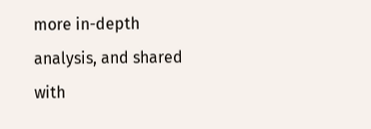more in-depth analysis, and shared with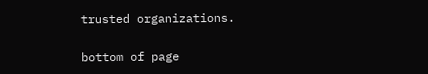trusted organizations.

bottom of page